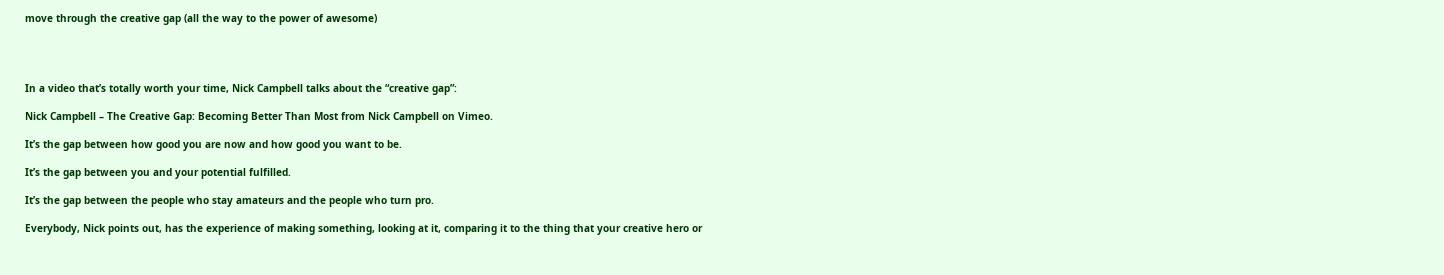move through the creative gap (all the way to the power of awesome)




In a video that’s totally worth your time, Nick Campbell talks about the “creative gap”:

Nick Campbell – The Creative Gap: Becoming Better Than Most from Nick Campbell on Vimeo.

It’s the gap between how good you are now and how good you want to be.

It’s the gap between you and your potential fulfilled.

It’s the gap between the people who stay amateurs and the people who turn pro.

Everybody, Nick points out, has the experience of making something, looking at it, comparing it to the thing that your creative hero or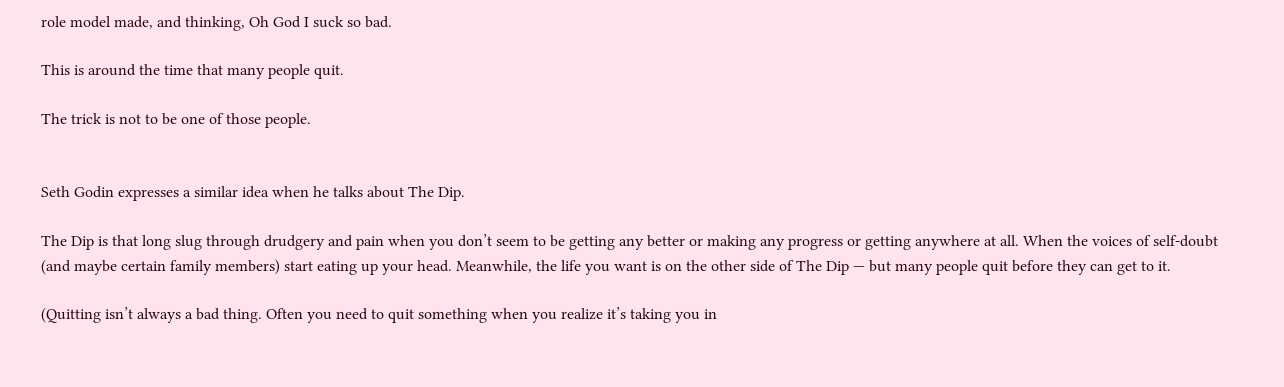role model made, and thinking, Oh God I suck so bad.

This is around the time that many people quit.

The trick is not to be one of those people.


Seth Godin expresses a similar idea when he talks about The Dip.

The Dip is that long slug through drudgery and pain when you don’t seem to be getting any better or making any progress or getting anywhere at all. When the voices of self-doubt (and maybe certain family members) start eating up your head. Meanwhile, the life you want is on the other side of The Dip — but many people quit before they can get to it.

(Quitting isn’t always a bad thing. Often you need to quit something when you realize it’s taking you in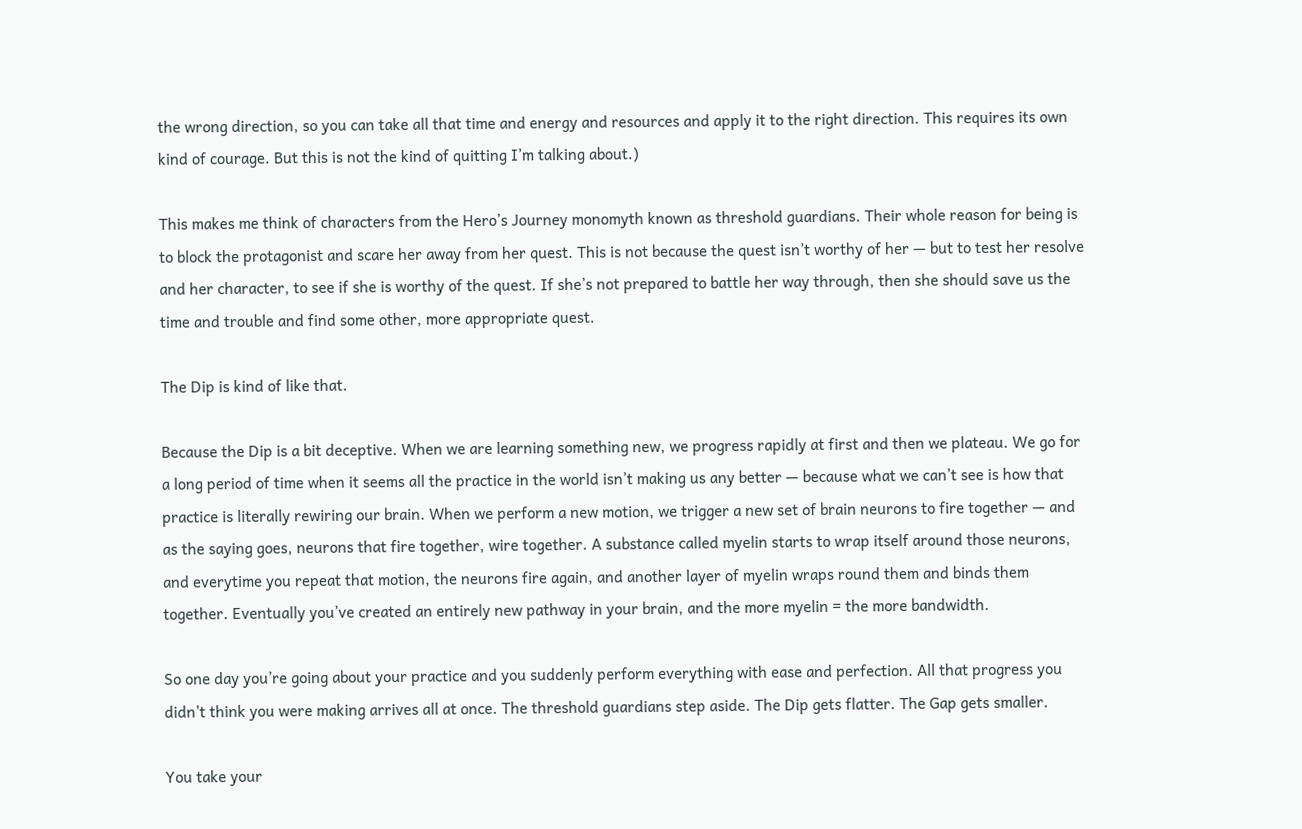the wrong direction, so you can take all that time and energy and resources and apply it to the right direction. This requires its own kind of courage. But this is not the kind of quitting I’m talking about.)

This makes me think of characters from the Hero’s Journey monomyth known as threshold guardians. Their whole reason for being is to block the protagonist and scare her away from her quest. This is not because the quest isn’t worthy of her — but to test her resolve and her character, to see if she is worthy of the quest. If she’s not prepared to battle her way through, then she should save us the time and trouble and find some other, more appropriate quest.

The Dip is kind of like that.

Because the Dip is a bit deceptive. When we are learning something new, we progress rapidly at first and then we plateau. We go for a long period of time when it seems all the practice in the world isn’t making us any better — because what we can’t see is how that practice is literally rewiring our brain. When we perform a new motion, we trigger a new set of brain neurons to fire together — and as the saying goes, neurons that fire together, wire together. A substance called myelin starts to wrap itself around those neurons, and everytime you repeat that motion, the neurons fire again, and another layer of myelin wraps round them and binds them together. Eventually you’ve created an entirely new pathway in your brain, and the more myelin = the more bandwidth.

So one day you’re going about your practice and you suddenly perform everything with ease and perfection. All that progress you didn’t think you were making arrives all at once. The threshold guardians step aside. The Dip gets flatter. The Gap gets smaller.

You take your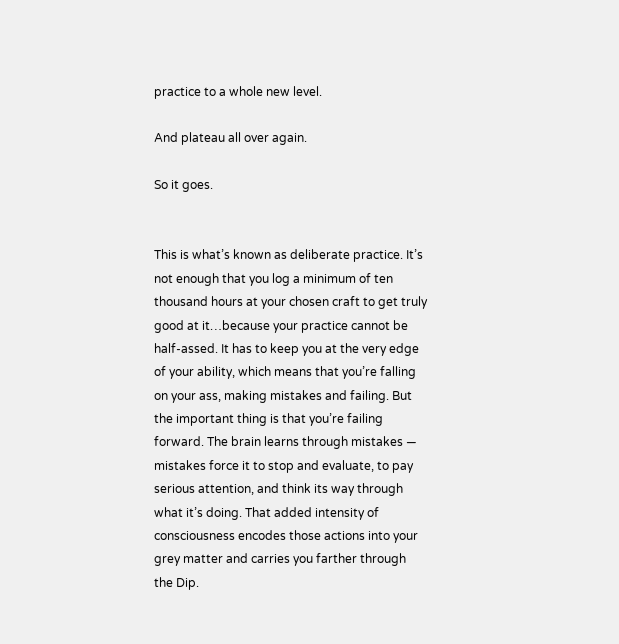practice to a whole new level.

And plateau all over again.

So it goes.


This is what’s known as deliberate practice. It’s not enough that you log a minimum of ten thousand hours at your chosen craft to get truly good at it…because your practice cannot be half-assed. It has to keep you at the very edge of your ability, which means that you’re falling on your ass, making mistakes and failing. But the important thing is that you’re failing forward. The brain learns through mistakes — mistakes force it to stop and evaluate, to pay serious attention, and think its way through what it’s doing. That added intensity of consciousness encodes those actions into your grey matter and carries you farther through the Dip.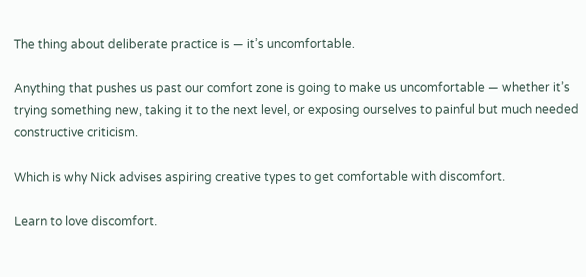The thing about deliberate practice is — it’s uncomfortable.

Anything that pushes us past our comfort zone is going to make us uncomfortable — whether it’s trying something new, taking it to the next level, or exposing ourselves to painful but much needed constructive criticism.

Which is why Nick advises aspiring creative types to get comfortable with discomfort.

Learn to love discomfort.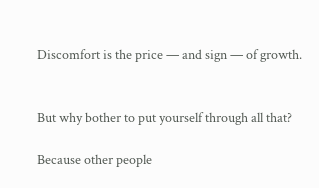Discomfort is the price — and sign — of growth.


But why bother to put yourself through all that?

Because other people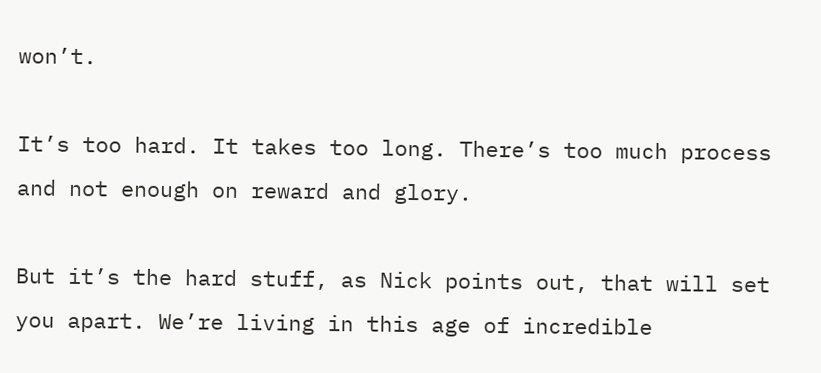won’t.

It’s too hard. It takes too long. There’s too much process and not enough on reward and glory.

But it’s the hard stuff, as Nick points out, that will set you apart. We’re living in this age of incredible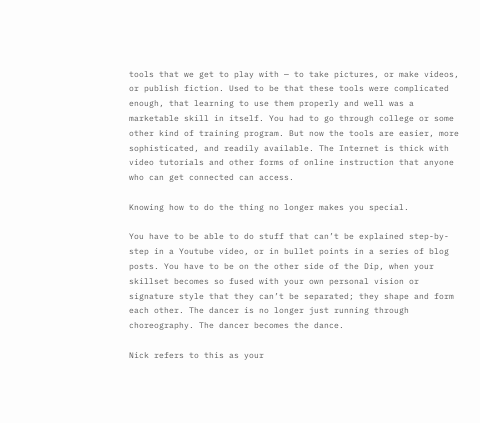tools that we get to play with — to take pictures, or make videos, or publish fiction. Used to be that these tools were complicated enough, that learning to use them properly and well was a marketable skill in itself. You had to go through college or some other kind of training program. But now the tools are easier, more sophisticated, and readily available. The Internet is thick with video tutorials and other forms of online instruction that anyone who can get connected can access.

Knowing how to do the thing no longer makes you special.

You have to be able to do stuff that can’t be explained step-by-step in a Youtube video, or in bullet points in a series of blog posts. You have to be on the other side of the Dip, when your skillset becomes so fused with your own personal vision or signature style that they can’t be separated; they shape and form each other. The dancer is no longer just running through choreography. The dancer becomes the dance.

Nick refers to this as your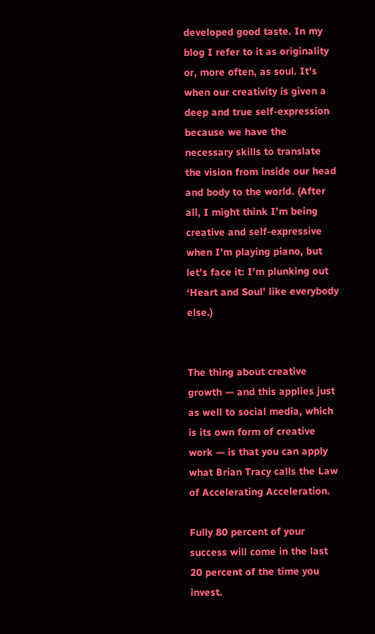developed good taste. In my blog I refer to it as originality or, more often, as soul. It’s when our creativity is given a deep and true self-expression because we have the necessary skills to translate the vision from inside our head and body to the world. (After all, I might think I’m being creative and self-expressive when I’m playing piano, but let’s face it: I’m plunking out ‘Heart and Soul’ like everybody else.)


The thing about creative growth — and this applies just as well to social media, which is its own form of creative work — is that you can apply what Brian Tracy calls the Law of Accelerating Acceleration.

Fully 80 percent of your success will come in the last 20 percent of the time you invest.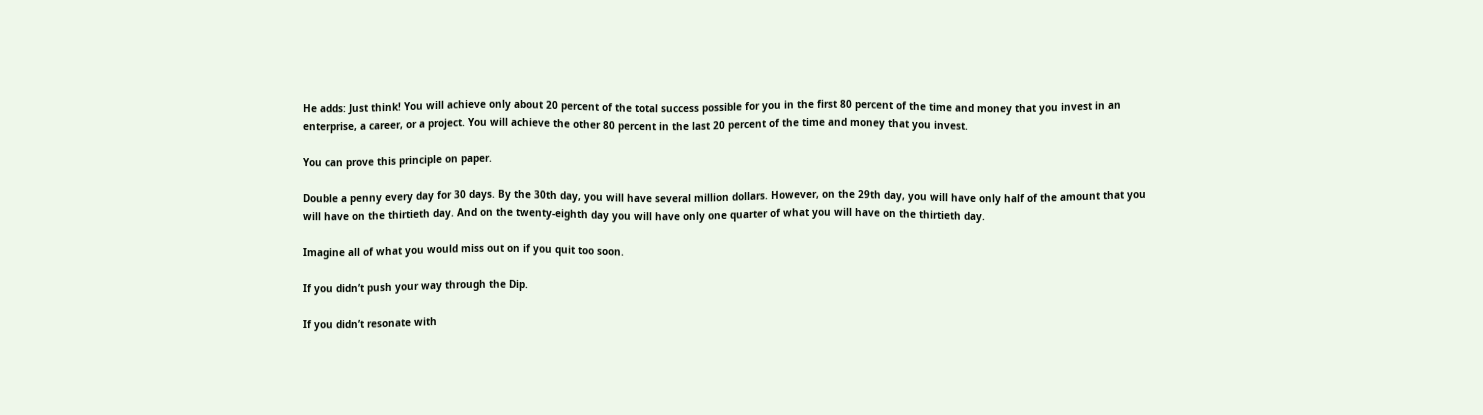He adds: Just think! You will achieve only about 20 percent of the total success possible for you in the first 80 percent of the time and money that you invest in an enterprise, a career, or a project. You will achieve the other 80 percent in the last 20 percent of the time and money that you invest.

You can prove this principle on paper.

Double a penny every day for 30 days. By the 30th day, you will have several million dollars. However, on the 29th day, you will have only half of the amount that you will have on the thirtieth day. And on the twenty-eighth day you will have only one quarter of what you will have on the thirtieth day.

Imagine all of what you would miss out on if you quit too soon.

If you didn’t push your way through the Dip.

If you didn’t resonate with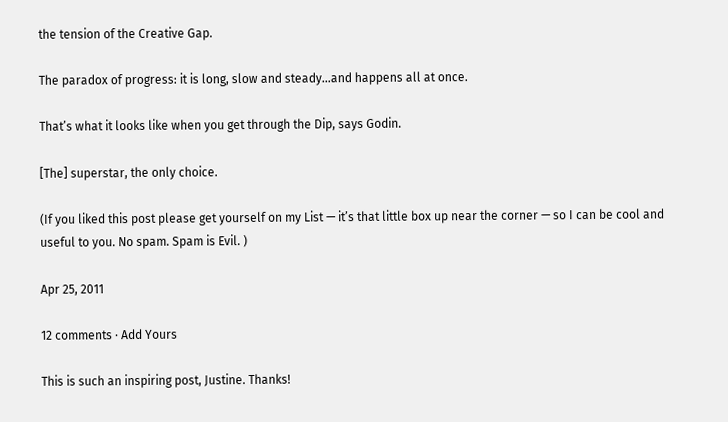the tension of the Creative Gap.

The paradox of progress: it is long, slow and steady…and happens all at once.

That’s what it looks like when you get through the Dip, says Godin.

[The] superstar, the only choice.

(If you liked this post please get yourself on my List — it’s that little box up near the corner — so I can be cool and useful to you. No spam. Spam is Evil. )

Apr 25, 2011

12 comments · Add Yours

This is such an inspiring post, Justine. Thanks!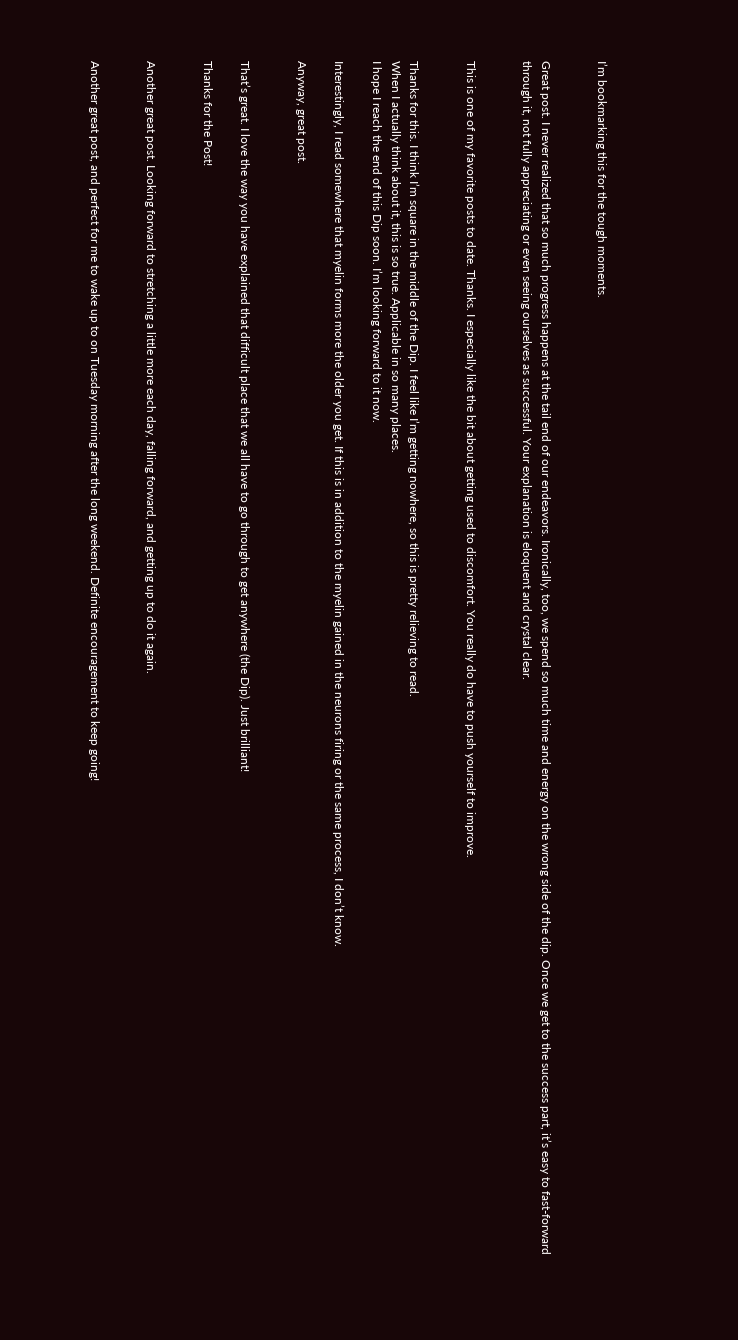I’m bookmarking this for the tough moments.


Great post. I never realized that so much progress happens at the tail end of our endeavors. Ironically, too, we spend so much time and energy on the wrong side of the dip. Once we get to the success part, it’s easy to fast-forward through it, not fully appreciating or even seeing ourselves as successful. Your explanation is eloquent and crystal clear.


This is one of my favorite posts to date. Thanks. I especially like the bit about getting used to discomfort. You really do have to push yourself to improve.


Thanks for this. I think I’m square in the middle of the Dip. I feel like I’m getting nowhere, so this is pretty relieving to read.
When I actually think about it, this is so true. Applicable in so many places.
I hope I reach the end of this Dip soon. I’m looking forward to it now.

Interestingly, I read somewhere that myelin forms more the older you get. If this is in addition to the myelin gained in the neurons firing or the same process, I don’t know.

Anyway, great post.


That’s great. I love the way you have explained that difficult place that we all have to go through to get anywhere (the Dip). Just brilliant!

Thanks for the Post!


Another great post. Looking forward to stretching a little more each day, falling forward, and getting up to do it again.


Another great post, and perfect for me to wake up to on Tuesday morning after the long weekend. Definite encouragement to keep going!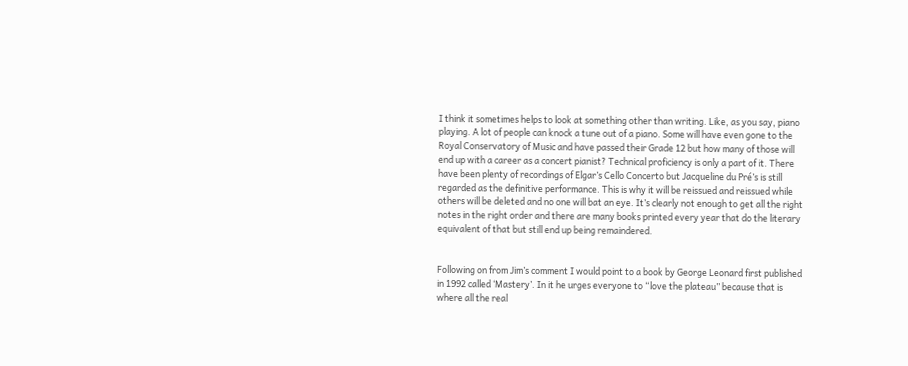I think it sometimes helps to look at something other than writing. Like, as you say, piano playing. A lot of people can knock a tune out of a piano. Some will have even gone to the Royal Conservatory of Music and have passed their Grade 12 but how many of those will end up with a career as a concert pianist? Technical proficiency is only a part of it. There have been plenty of recordings of Elgar’s Cello Concerto but Jacqueline du Pré’s is still regarded as the definitive performance. This is why it will be reissued and reissued while others will be deleted and no one will bat an eye. It’s clearly not enough to get all the right notes in the right order and there are many books printed every year that do the literary equivalent of that but still end up being remaindered.


Following on from Jim’s comment I would point to a book by George Leonard first published in 1992 called ‘Mastery’. In it he urges everyone to “love the plateau” because that is where all the real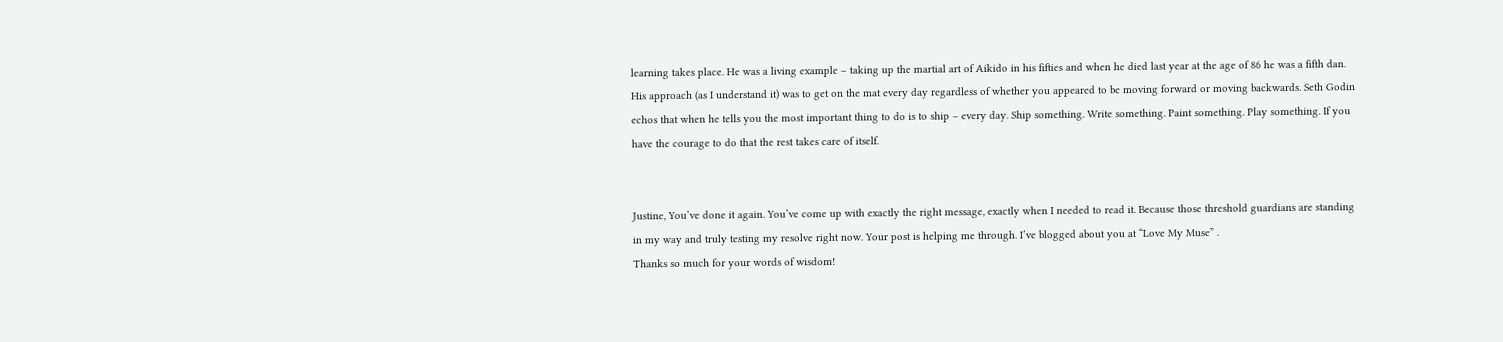learning takes place. He was a living example – taking up the martial art of Aikido in his fifties and when he died last year at the age of 86 he was a fifth dan. His approach (as I understand it) was to get on the mat every day regardless of whether you appeared to be moving forward or moving backwards. Seth Godin echos that when he tells you the most important thing to do is to ship – every day. Ship something. Write something. Paint something. Play something. If you have the courage to do that the rest takes care of itself.


Justine, You’ve done it again. You’ve come up with exactly the right message, exactly when I needed to read it. Because those threshold guardians are standing in my way and truly testing my resolve right now. Your post is helping me through. I’ve blogged about you at “Love My Muse” .
Thanks so much for your words of wisdom!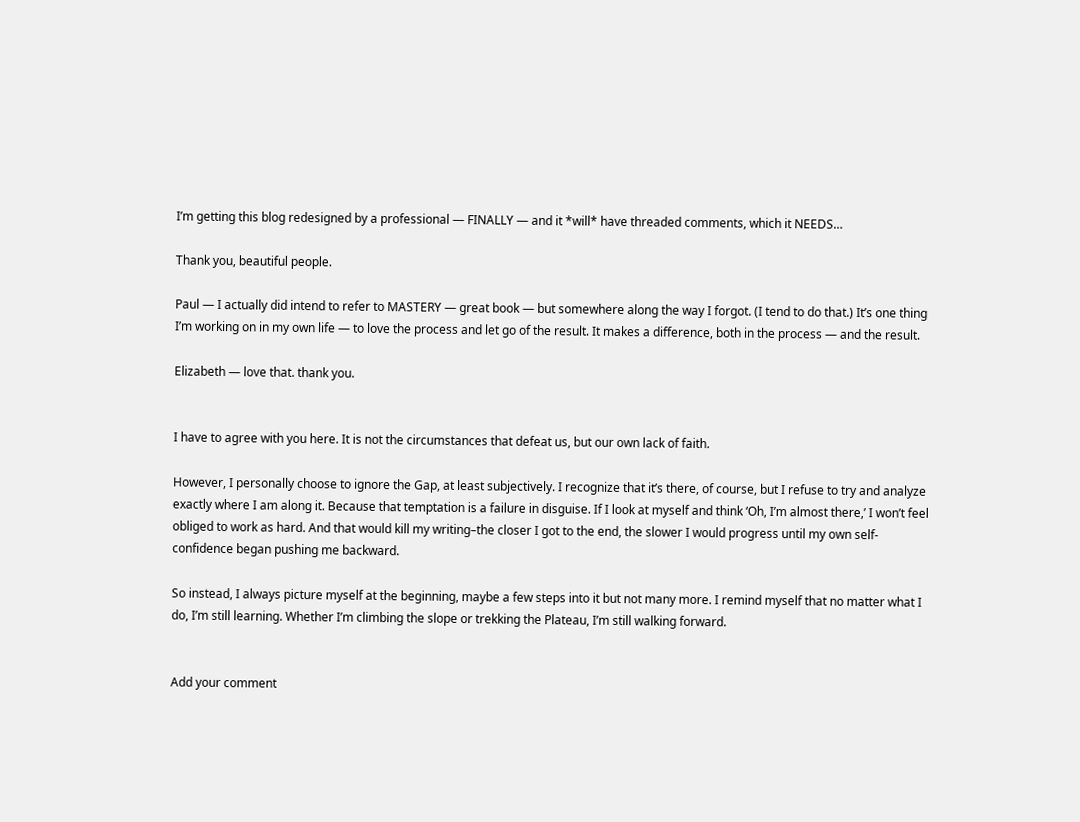I’m getting this blog redesigned by a professional — FINALLY — and it *will* have threaded comments, which it NEEDS…

Thank you, beautiful people.

Paul — I actually did intend to refer to MASTERY — great book — but somewhere along the way I forgot. (I tend to do that.) It’s one thing I’m working on in my own life — to love the process and let go of the result. It makes a difference, both in the process — and the result.

Elizabeth — love that. thank you.


I have to agree with you here. It is not the circumstances that defeat us, but our own lack of faith.

However, I personally choose to ignore the Gap, at least subjectively. I recognize that it’s there, of course, but I refuse to try and analyze exactly where I am along it. Because that temptation is a failure in disguise. If I look at myself and think ‘Oh, I’m almost there,’ I won’t feel obliged to work as hard. And that would kill my writing–the closer I got to the end, the slower I would progress until my own self-confidence began pushing me backward.

So instead, I always picture myself at the beginning, maybe a few steps into it but not many more. I remind myself that no matter what I do, I’m still learning. Whether I’m climbing the slope or trekking the Plateau, I’m still walking forward.


Add your comment